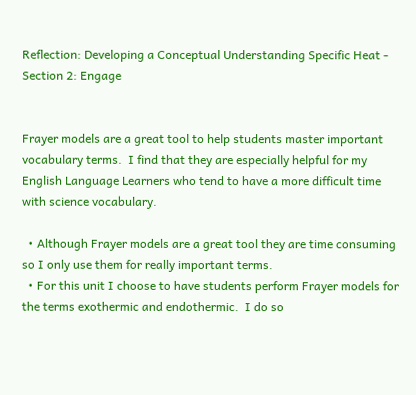Reflection: Developing a Conceptual Understanding Specific Heat - Section 2: Engage


Frayer models are a great tool to help students master important vocabulary terms.  I find that they are especially helpful for my English Language Learners who tend to have a more difficult time with science vocabulary.

  • Although Frayer models are a great tool they are time consuming so I only use them for really important terms.
  • For this unit I choose to have students perform Frayer models for the terms exothermic and endothermic.  I do so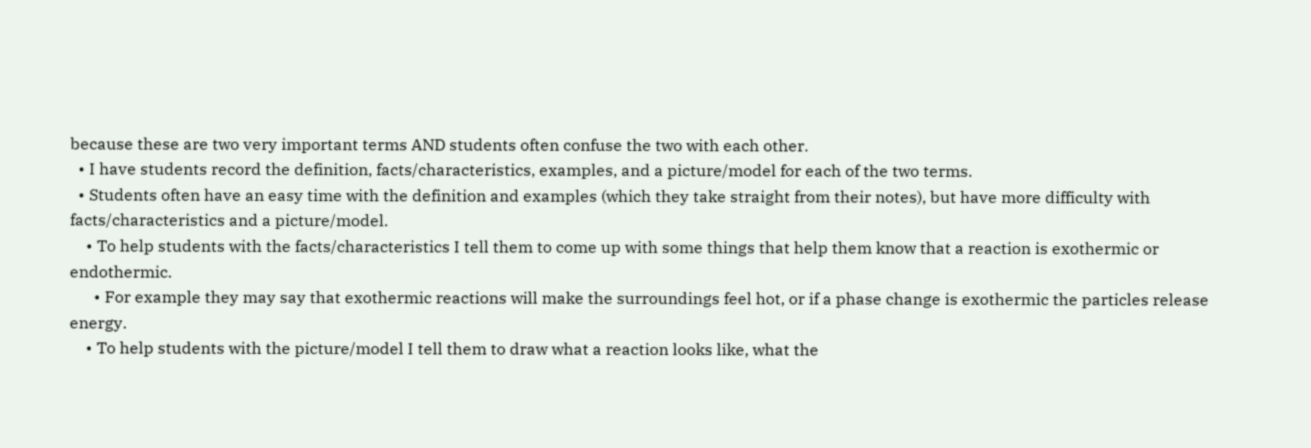because these are two very important terms AND students often confuse the two with each other.
  • I have students record the definition, facts/characteristics, examples, and a picture/model for each of the two terms.
  • Students often have an easy time with the definition and examples (which they take straight from their notes), but have more difficulty with facts/characteristics and a picture/model.
    • To help students with the facts/characteristics I tell them to come up with some things that help them know that a reaction is exothermic or endothermic.
      • For example they may say that exothermic reactions will make the surroundings feel hot, or if a phase change is exothermic the particles release energy.
    • To help students with the picture/model I tell them to draw what a reaction looks like, what the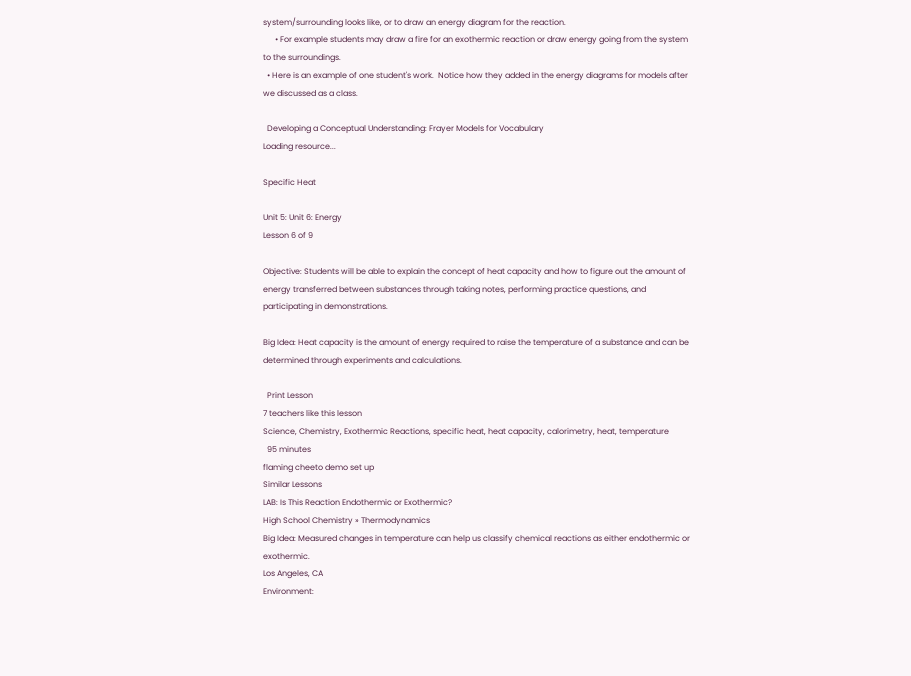system/surrounding looks like, or to draw an energy diagram for the reaction.
      • For example students may draw a fire for an exothermic reaction or draw energy going from the system to the surroundings.
  • Here is an example of one student's work.  Notice how they added in the energy diagrams for models after we discussed as a class.

  Developing a Conceptual Understanding: Frayer Models for Vocabulary
Loading resource...

Specific Heat

Unit 5: Unit 6: Energy
Lesson 6 of 9

Objective: Students will be able to explain the concept of heat capacity and how to figure out the amount of energy transferred between substances through taking notes, performing practice questions, and participating in demonstrations.

Big Idea: Heat capacity is the amount of energy required to raise the temperature of a substance and can be determined through experiments and calculations.

  Print Lesson
7 teachers like this lesson
Science, Chemistry, Exothermic Reactions, specific heat, heat capacity, calorimetry, heat, temperature
  95 minutes
flaming cheeto demo set up
Similar Lessons
LAB: Is This Reaction Endothermic or Exothermic?
High School Chemistry » Thermodynamics
Big Idea: Measured changes in temperature can help us classify chemical reactions as either endothermic or exothermic.
Los Angeles, CA
Environment: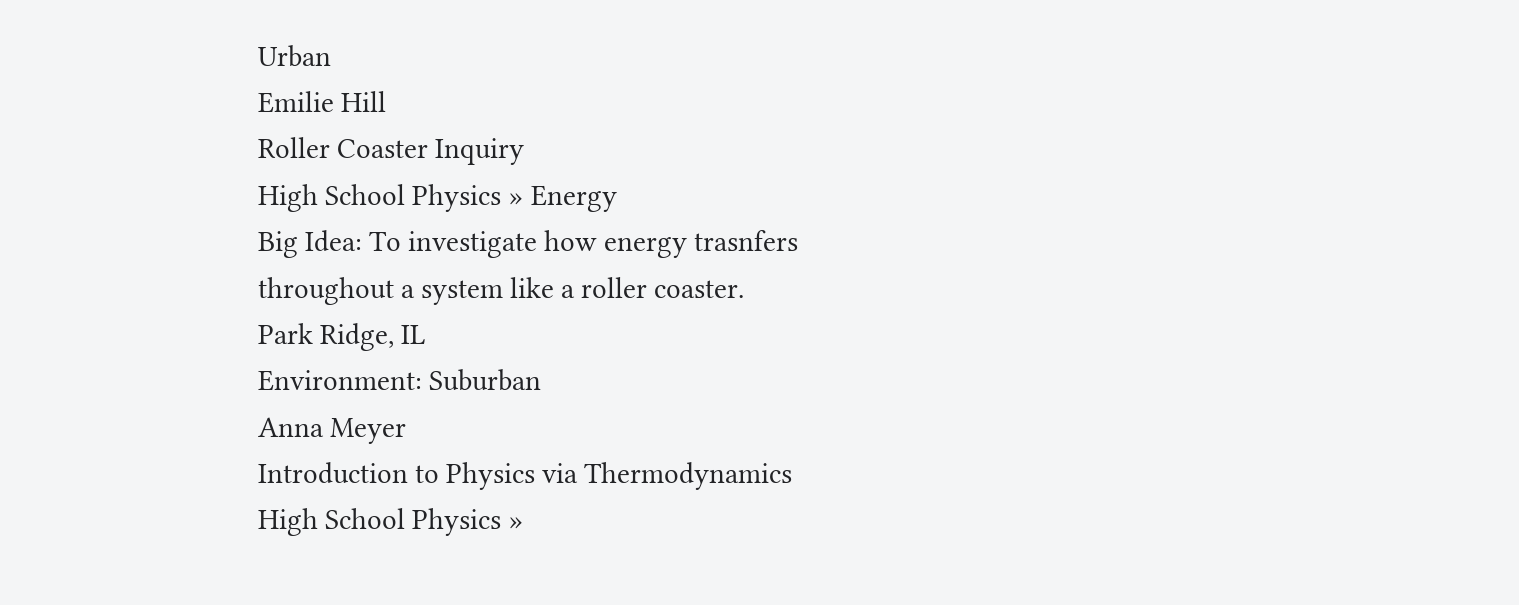Urban
Emilie Hill
Roller Coaster Inquiry
High School Physics » Energy
Big Idea: To investigate how energy trasnfers throughout a system like a roller coaster.
Park Ridge, IL
Environment: Suburban
Anna Meyer
Introduction to Physics via Thermodynamics
High School Physics »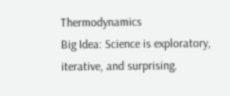Thermodynamics
Big Idea: Science is exploratory, iterative, and surprising.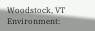Woodstock, VT
Environment: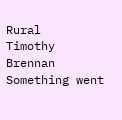Rural
Timothy Brennan
Something went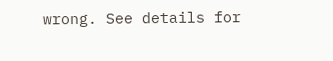wrong. See details for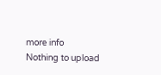more info
Nothing to upload